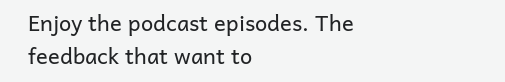Enjoy the podcast episodes. The feedback that want to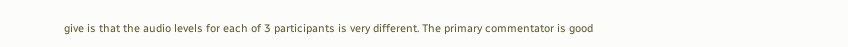give is that the audio levels for each of 3 participants is very different. The primary commentator is good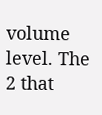volume level. The 2 that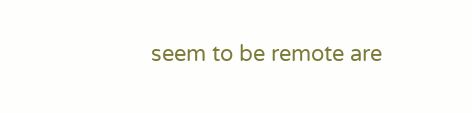seem to be remote are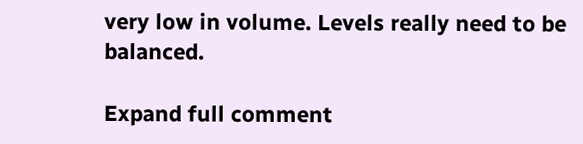very low in volume. Levels really need to be balanced.

Expand full comment